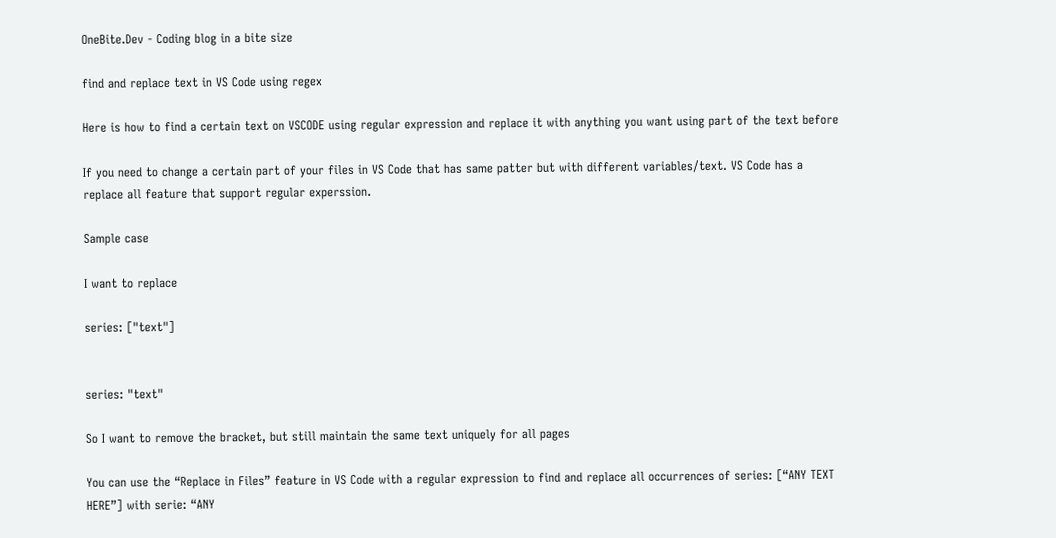OneBite.Dev - Coding blog in a bite size

find and replace text in VS Code using regex

Here is how to find a certain text on VSCODE using regular expression and replace it with anything you want using part of the text before

If you need to change a certain part of your files in VS Code that has same patter but with different variables/text. VS Code has a replace all feature that support regular experssion.

Sample case

I want to replace

series: ["text"]


series: "text"

So I want to remove the bracket, but still maintain the same text uniquely for all pages

You can use the “Replace in Files” feature in VS Code with a regular expression to find and replace all occurrences of series: [“ANY TEXT HERE”] with serie: “ANY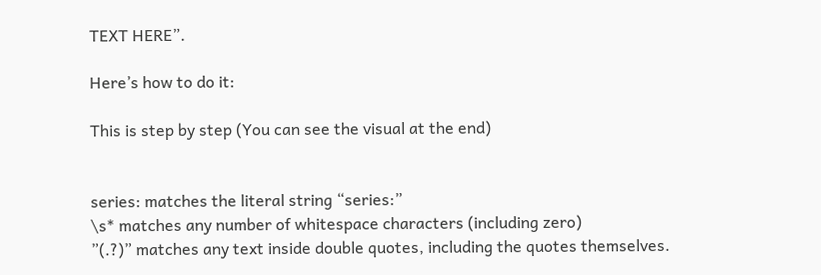TEXT HERE”.

Here’s how to do it:

This is step by step (You can see the visual at the end)


series: matches the literal string “series:”
\s* matches any number of whitespace characters (including zero)
”(.?)” matches any text inside double quotes, including the quotes themselves.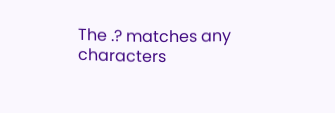The .? matches any characters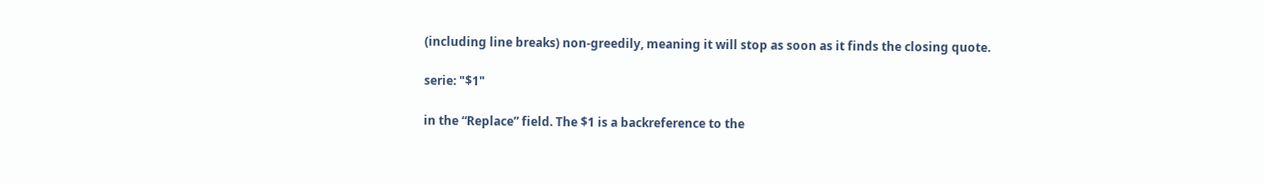(including line breaks) non-greedily, meaning it will stop as soon as it finds the closing quote.

serie: "$1"

in the “Replace” field. The $1 is a backreference to the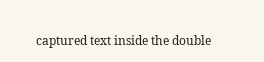captured text inside the double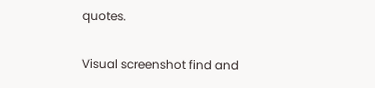quotes.

Visual screenshot find and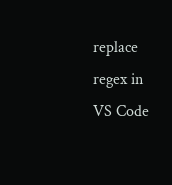replace regex in VS Code